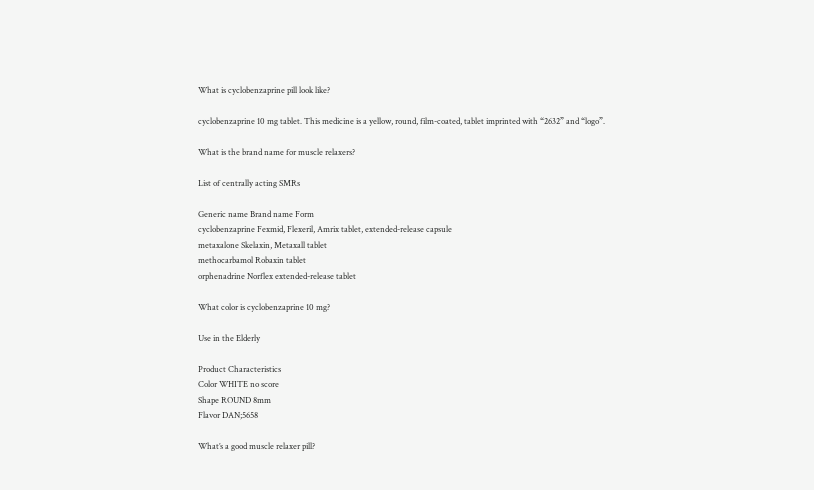What is cyclobenzaprine pill look like?

cyclobenzaprine 10 mg tablet. This medicine is a yellow, round, film-coated, tablet imprinted with “2632” and “logo”.

What is the brand name for muscle relaxers?

List of centrally acting SMRs

Generic name Brand name Form
cyclobenzaprine Fexmid, Flexeril, Amrix tablet, extended-release capsule
metaxalone Skelaxin, Metaxall tablet
methocarbamol Robaxin tablet
orphenadrine Norflex extended-release tablet

What color is cyclobenzaprine 10 mg?

Use in the Elderly

Product Characteristics
Color WHITE no score
Shape ROUND 8mm
Flavor DAN;5658

What’s a good muscle relaxer pill?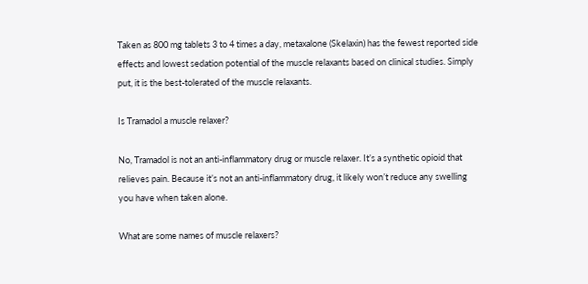Taken as 800 mg tablets 3 to 4 times a day, metaxalone (Skelaxin) has the fewest reported side effects and lowest sedation potential of the muscle relaxants based on clinical studies. Simply put, it is the best-tolerated of the muscle relaxants.

Is Tramadol a muscle relaxer?

No, Tramadol is not an anti-inflammatory drug or muscle relaxer. It’s a synthetic opioid that relieves pain. Because it’s not an anti-inflammatory drug, it likely won’t reduce any swelling you have when taken alone.

What are some names of muscle relaxers?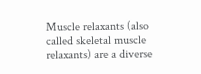Muscle relaxants (also called skeletal muscle relaxants) are a diverse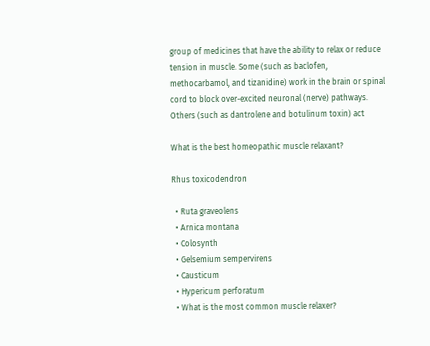group of medicines that have the ability to relax or reduce tension in muscle. Some (such as baclofen, methocarbamol, and tizanidine) work in the brain or spinal cord to block over-excited neuronal (nerve) pathways. Others (such as dantrolene and botulinum toxin) act

What is the best homeopathic muscle relaxant?

Rhus toxicodendron

  • Ruta graveolens
  • Arnica montana
  • Colosynth
  • Gelsemium sempervirens
  • Causticum
  • Hypericum perforatum
  • What is the most common muscle relaxer?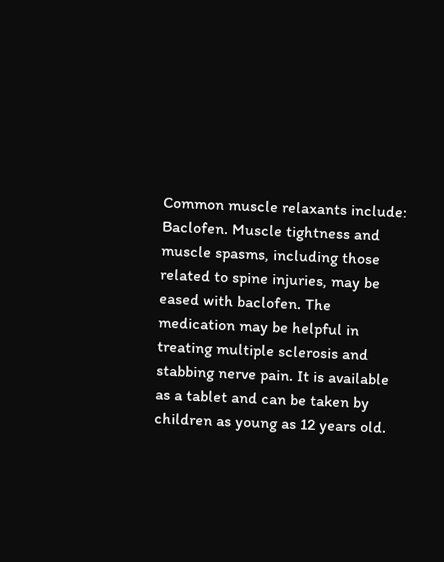Common muscle relaxants include: Baclofen. Muscle tightness and muscle spasms, including those related to spine injuries, may be eased with baclofen. The medication may be helpful in treating multiple sclerosis and stabbing nerve pain. It is available as a tablet and can be taken by children as young as 12 years old.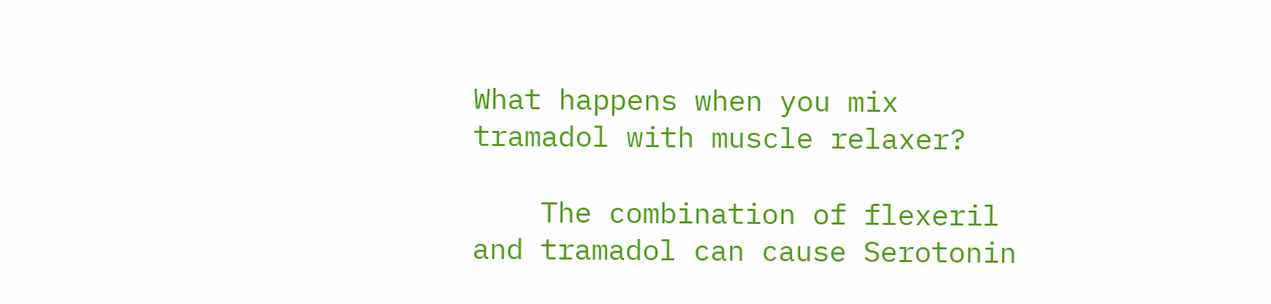What happens when you mix tramadol with muscle relaxer?

    The combination of flexeril and tramadol can cause Serotonin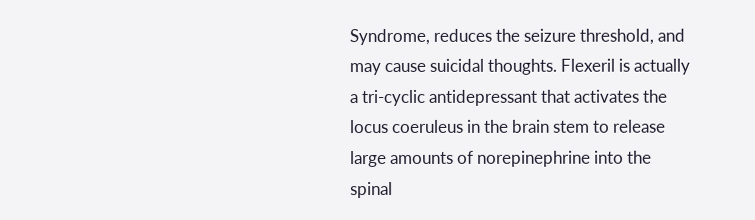Syndrome, reduces the seizure threshold, and may cause suicidal thoughts. Flexeril is actually a tri-cyclic antidepressant that activates the locus coeruleus in the brain stem to release large amounts of norepinephrine into the spinal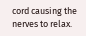cord causing the nerves to relax.